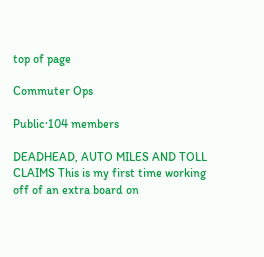top of page

Commuter Ops

Public·104 members

DEADHEAD, AUTO MILES AND TOLL CLAIMS This is my first time working off of an extra board on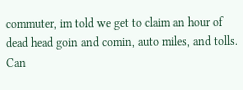commuter, im told we get to claim an hour of dead head goin and comin, auto miles, and tolls. Can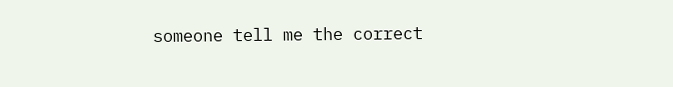someone tell me the correct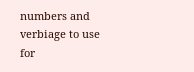numbers and verbiage to use for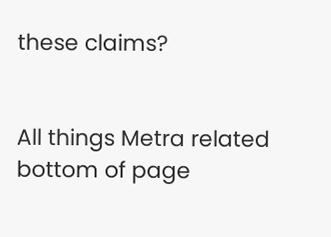these claims?


All things Metra related
bottom of page